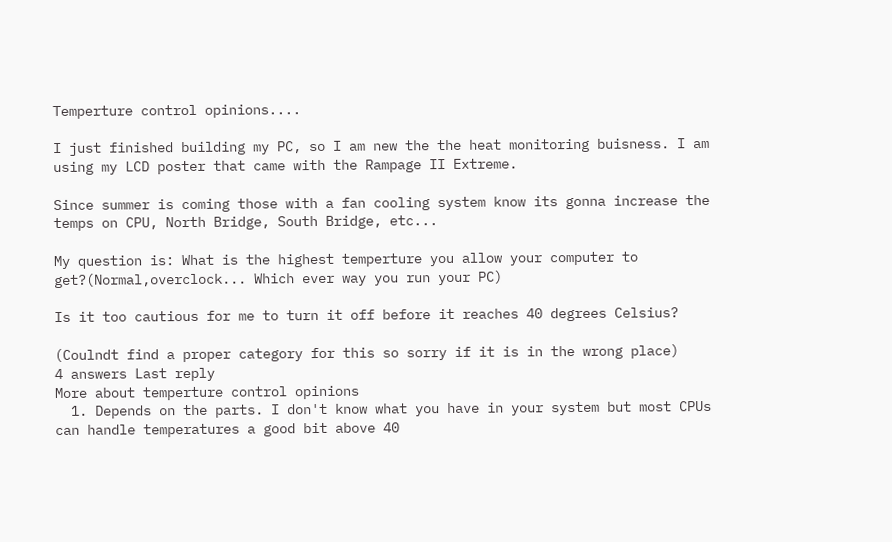Temperture control opinions....

I just finished building my PC, so I am new the the heat monitoring buisness. I am using my LCD poster that came with the Rampage II Extreme.

Since summer is coming those with a fan cooling system know its gonna increase the temps on CPU, North Bridge, South Bridge, etc...

My question is: What is the highest temperture you allow your computer to get?(Normal,overclock... Which ever way you run your PC)

Is it too cautious for me to turn it off before it reaches 40 degrees Celsius?

(Coulndt find a proper category for this so sorry if it is in the wrong place)
4 answers Last reply
More about temperture control opinions
  1. Depends on the parts. I don't know what you have in your system but most CPUs can handle temperatures a good bit above 40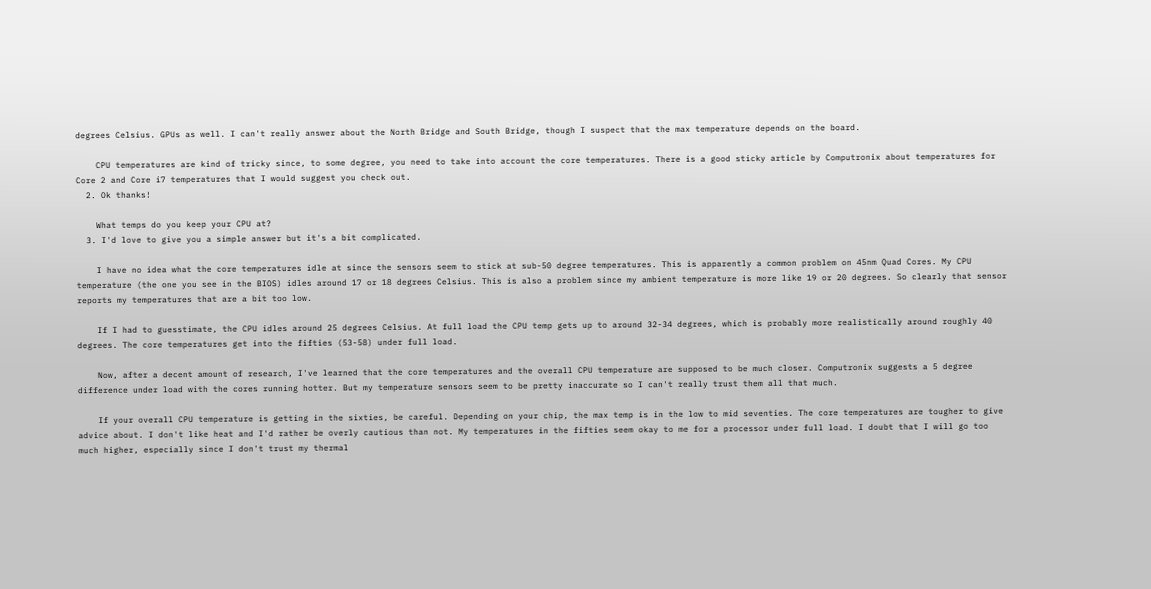degrees Celsius. GPUs as well. I can't really answer about the North Bridge and South Bridge, though I suspect that the max temperature depends on the board.

    CPU temperatures are kind of tricky since, to some degree, you need to take into account the core temperatures. There is a good sticky article by Computronix about temperatures for Core 2 and Core i7 temperatures that I would suggest you check out.
  2. Ok thanks!

    What temps do you keep your CPU at?
  3. I'd love to give you a simple answer but it's a bit complicated.

    I have no idea what the core temperatures idle at since the sensors seem to stick at sub-50 degree temperatures. This is apparently a common problem on 45nm Quad Cores. My CPU temperature (the one you see in the BIOS) idles around 17 or 18 degrees Celsius. This is also a problem since my ambient temperature is more like 19 or 20 degrees. So clearly that sensor reports my temperatures that are a bit too low.

    If I had to guesstimate, the CPU idles around 25 degrees Celsius. At full load the CPU temp gets up to around 32-34 degrees, which is probably more realistically around roughly 40 degrees. The core temperatures get into the fifties (53-58) under full load.

    Now, after a decent amount of research, I've learned that the core temperatures and the overall CPU temperature are supposed to be much closer. Computronix suggests a 5 degree difference under load with the cores running hotter. But my temperature sensors seem to be pretty inaccurate so I can't really trust them all that much.

    If your overall CPU temperature is getting in the sixties, be careful. Depending on your chip, the max temp is in the low to mid seventies. The core temperatures are tougher to give advice about. I don't like heat and I'd rather be overly cautious than not. My temperatures in the fifties seem okay to me for a processor under full load. I doubt that I will go too much higher, especially since I don't trust my thermal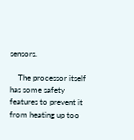sensors.

    The processor itself has some safety features to prevent it from heating up too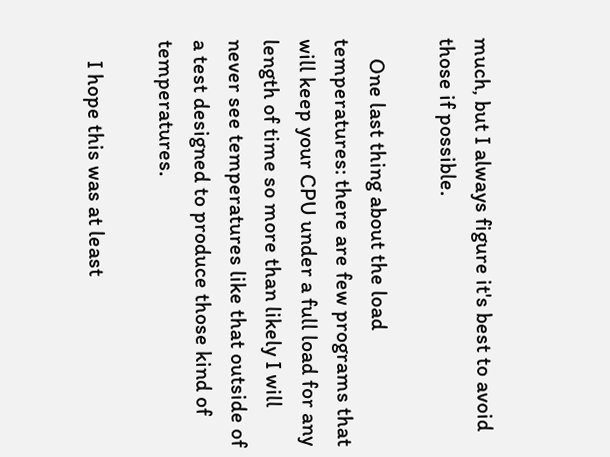much, but I always figure it's best to avoid those if possible.

    One last thing about the load temperatures: there are few programs that will keep your CPU under a full load for any length of time so more than likely I will never see temperatures like that outside of a test designed to produce those kind of temperatures.

    I hope this was at least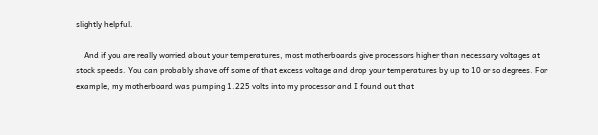slightly helpful.

    And if you are really worried about your temperatures, most motherboards give processors higher than necessary voltages at stock speeds. You can probably shave off some of that excess voltage and drop your temperatures by up to 10 or so degrees. For example, my motherboard was pumping 1.225 volts into my processor and I found out that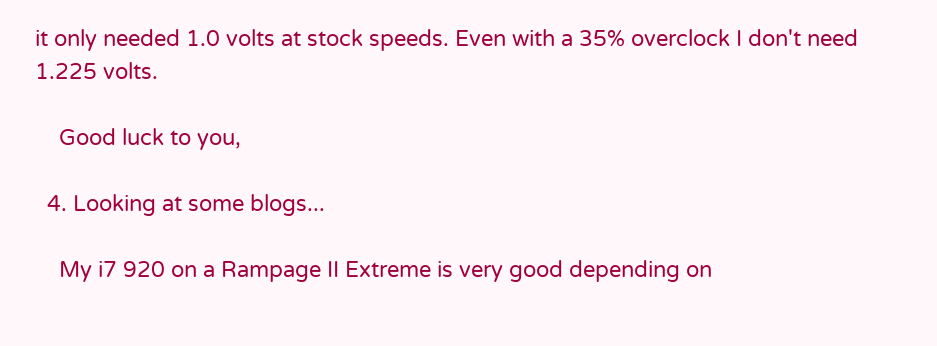it only needed 1.0 volts at stock speeds. Even with a 35% overclock I don't need 1.225 volts.

    Good luck to you,

  4. Looking at some blogs...

    My i7 920 on a Rampage II Extreme is very good depending on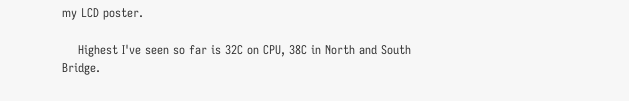my LCD poster.

    Highest I've seen so far is 32C on CPU, 38C in North and South Bridge.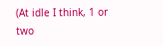(At idle I think, 1 or two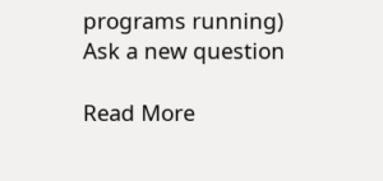programs running)
Ask a new question

Read More